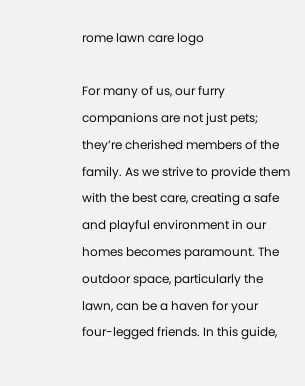rome lawn care logo

For many of us, our furry companions are not just pets; they’re cherished members of the family. As we strive to provide them with the best care, creating a safe and playful environment in our homes becomes paramount. The outdoor space, particularly the lawn, can be a haven for your four-legged friends. In this guide,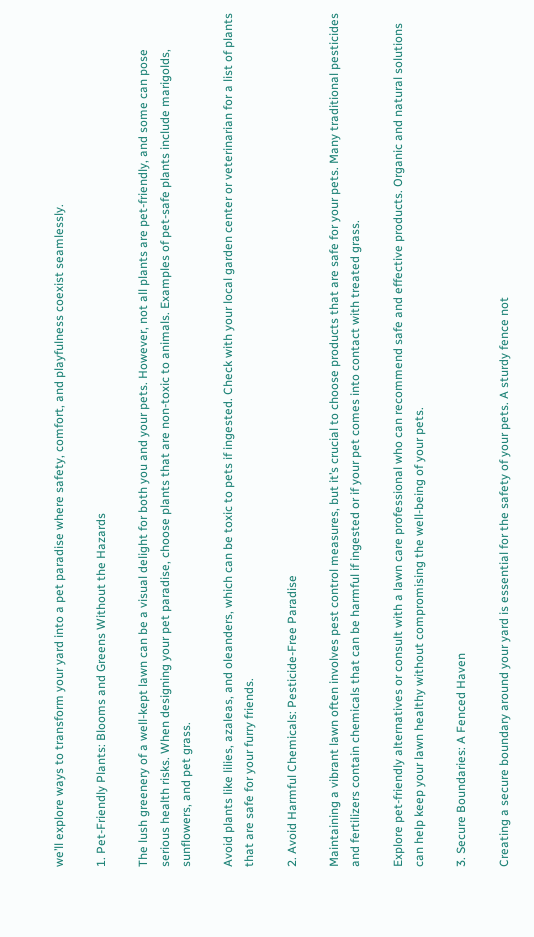we’ll explore ways to transform your yard into a pet paradise where safety, comfort, and playfulness coexist seamlessly.

1. Pet-Friendly Plants: Blooms and Greens Without the Hazards

The lush greenery of a well-kept lawn can be a visual delight for both you and your pets. However, not all plants are pet-friendly, and some can pose serious health risks. When designing your pet paradise, choose plants that are non-toxic to animals. Examples of pet-safe plants include marigolds, sunflowers, and pet grass.

Avoid plants like lilies, azaleas, and oleanders, which can be toxic to pets if ingested. Check with your local garden center or veterinarian for a list of plants that are safe for your furry friends.

2. Avoid Harmful Chemicals: Pesticide-Free Paradise

Maintaining a vibrant lawn often involves pest control measures, but it’s crucial to choose products that are safe for your pets. Many traditional pesticides and fertilizers contain chemicals that can be harmful if ingested or if your pet comes into contact with treated grass.

Explore pet-friendly alternatives or consult with a lawn care professional who can recommend safe and effective products. Organic and natural solutions can help keep your lawn healthy without compromising the well-being of your pets.

3. Secure Boundaries: A Fenced Haven

Creating a secure boundary around your yard is essential for the safety of your pets. A sturdy fence not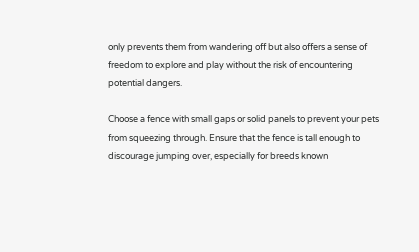only prevents them from wandering off but also offers a sense of freedom to explore and play without the risk of encountering potential dangers.

Choose a fence with small gaps or solid panels to prevent your pets from squeezing through. Ensure that the fence is tall enough to discourage jumping over, especially for breeds known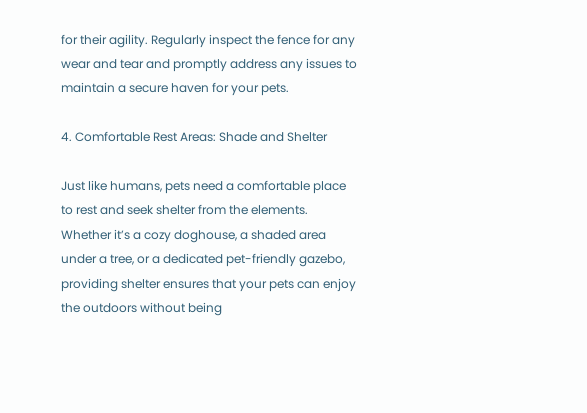for their agility. Regularly inspect the fence for any wear and tear and promptly address any issues to maintain a secure haven for your pets.

4. Comfortable Rest Areas: Shade and Shelter

Just like humans, pets need a comfortable place to rest and seek shelter from the elements. Whether it’s a cozy doghouse, a shaded area under a tree, or a dedicated pet-friendly gazebo, providing shelter ensures that your pets can enjoy the outdoors without being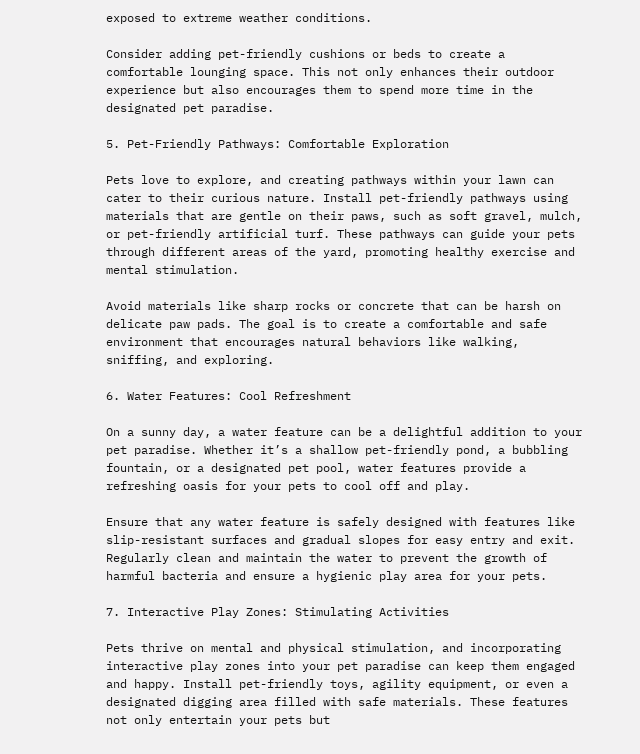exposed to extreme weather conditions.

Consider adding pet-friendly cushions or beds to create a comfortable lounging space. This not only enhances their outdoor experience but also encourages them to spend more time in the designated pet paradise.

5. Pet-Friendly Pathways: Comfortable Exploration

Pets love to explore, and creating pathways within your lawn can cater to their curious nature. Install pet-friendly pathways using materials that are gentle on their paws, such as soft gravel, mulch, or pet-friendly artificial turf. These pathways can guide your pets through different areas of the yard, promoting healthy exercise and mental stimulation.

Avoid materials like sharp rocks or concrete that can be harsh on delicate paw pads. The goal is to create a comfortable and safe environment that encourages natural behaviors like walking, sniffing, and exploring.

6. Water Features: Cool Refreshment

On a sunny day, a water feature can be a delightful addition to your pet paradise. Whether it’s a shallow pet-friendly pond, a bubbling fountain, or a designated pet pool, water features provide a refreshing oasis for your pets to cool off and play.

Ensure that any water feature is safely designed with features like slip-resistant surfaces and gradual slopes for easy entry and exit. Regularly clean and maintain the water to prevent the growth of harmful bacteria and ensure a hygienic play area for your pets.

7. Interactive Play Zones: Stimulating Activities

Pets thrive on mental and physical stimulation, and incorporating interactive play zones into your pet paradise can keep them engaged and happy. Install pet-friendly toys, agility equipment, or even a designated digging area filled with safe materials. These features not only entertain your pets but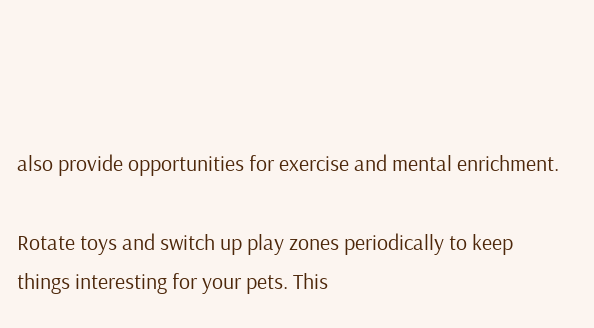also provide opportunities for exercise and mental enrichment.

Rotate toys and switch up play zones periodically to keep things interesting for your pets. This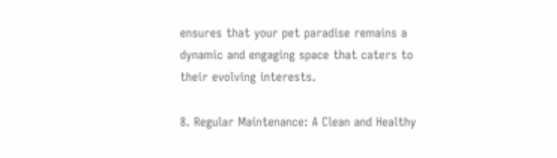ensures that your pet paradise remains a dynamic and engaging space that caters to their evolving interests.

8. Regular Maintenance: A Clean and Healthy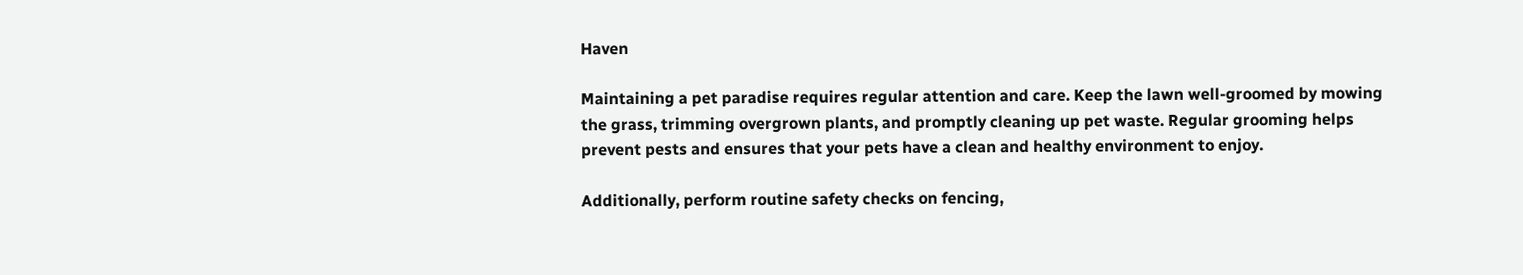Haven

Maintaining a pet paradise requires regular attention and care. Keep the lawn well-groomed by mowing the grass, trimming overgrown plants, and promptly cleaning up pet waste. Regular grooming helps prevent pests and ensures that your pets have a clean and healthy environment to enjoy.

Additionally, perform routine safety checks on fencing,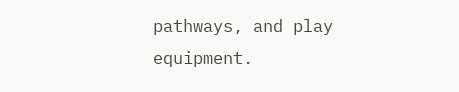pathways, and play equipment.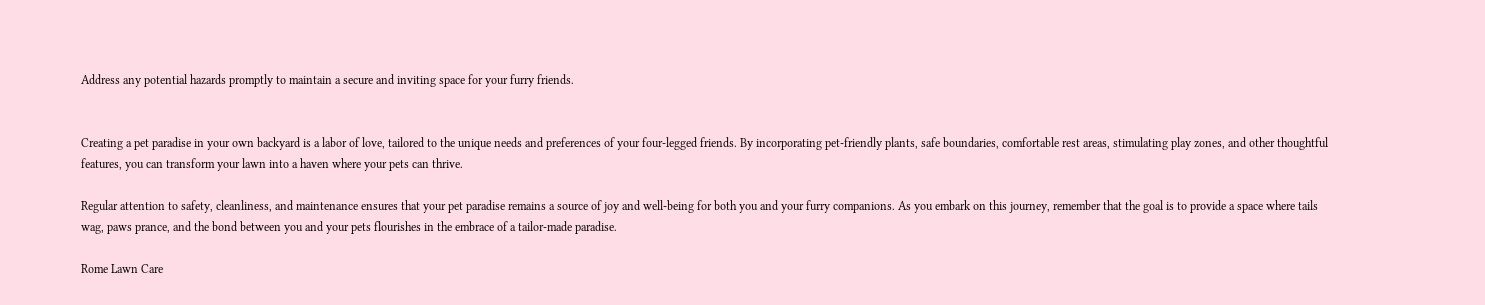Address any potential hazards promptly to maintain a secure and inviting space for your furry friends.


Creating a pet paradise in your own backyard is a labor of love, tailored to the unique needs and preferences of your four-legged friends. By incorporating pet-friendly plants, safe boundaries, comfortable rest areas, stimulating play zones, and other thoughtful features, you can transform your lawn into a haven where your pets can thrive.

Regular attention to safety, cleanliness, and maintenance ensures that your pet paradise remains a source of joy and well-being for both you and your furry companions. As you embark on this journey, remember that the goal is to provide a space where tails wag, paws prance, and the bond between you and your pets flourishes in the embrace of a tailor-made paradise.

Rome Lawn Care